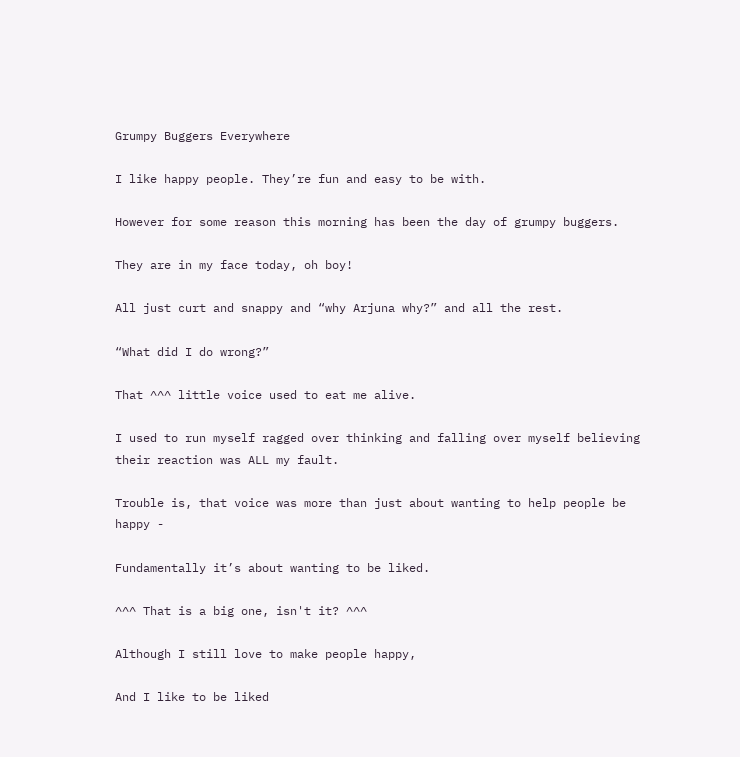Grumpy Buggers Everywhere

I like happy people. They’re fun and easy to be with.

However for some reason this morning has been the day of grumpy buggers.

They are in my face today, oh boy!

All just curt and snappy and “why Arjuna why?” and all the rest.

“What did I do wrong?”

That ^^^ little voice used to eat me alive.

I used to run myself ragged over thinking and falling over myself believing their reaction was ALL my fault.

Trouble is, that voice was more than just about wanting to help people be happy -

Fundamentally it’s about wanting to be liked.

^^^ That is a big one, isn't it? ^^^

Although I still love to make people happy,

And I like to be liked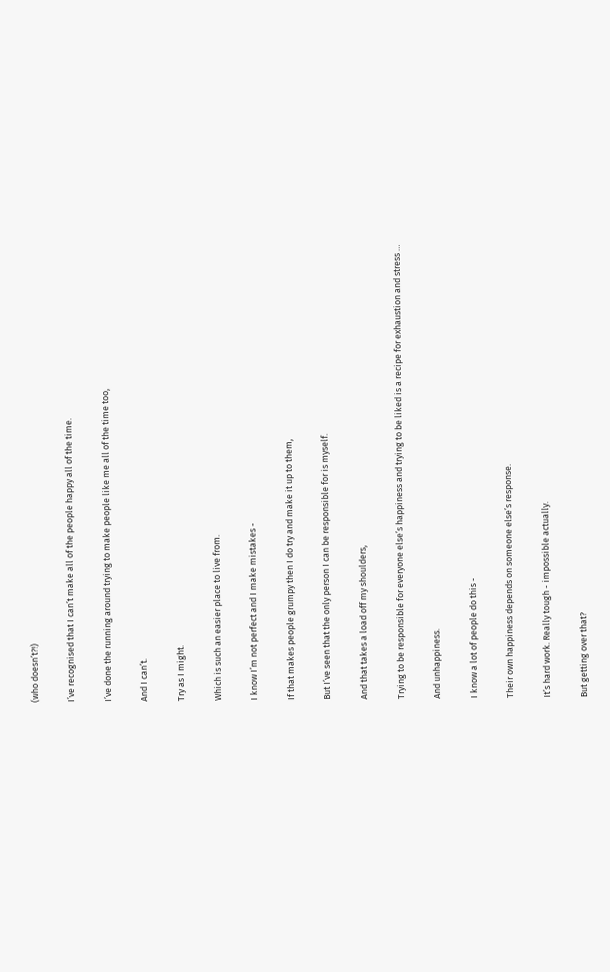(who doesn’t?!)

I’ve recognised that I can’t make all of the people happy all of the time.

I’ve done the running around trying to make people like me all of the time too,

And I can’t.

Try as I might.

Which is such an easier place to live from.

I know I’m not perfect and I make mistakes -

If that makes people grumpy then I do try and make it up to them,

But I’ve seen that the only person I can be responsible for is myself.

And that takes a load off my shoulders,

Trying to be responsible for everyone else’s happiness and trying to be liked is a recipe for exhaustion and stress …

And unhappiness.

I know a lot of people do this -

Their own happiness depends on someone else’s response.

It’s hard work. Really tough - impossible actually.

But getting over that?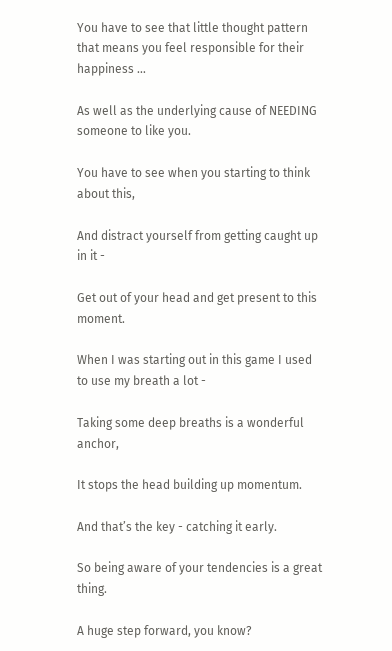You have to see that little thought pattern that means you feel responsible for their happiness …

As well as the underlying cause of NEEDING someone to like you.

You have to see when you starting to think about this,

And distract yourself from getting caught up in it -

Get out of your head and get present to this moment.

When I was starting out in this game I used to use my breath a lot -

Taking some deep breaths is a wonderful anchor,

It stops the head building up momentum.

And that’s the key - catching it early.

So being aware of your tendencies is a great thing.

A huge step forward, you know?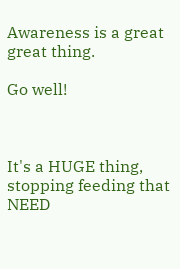Awareness is a great great thing.

Go well!



It's a HUGE thing, stopping feeding that NEED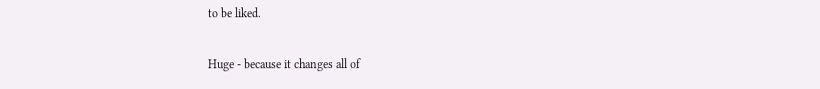to be liked.

Huge - because it changes all of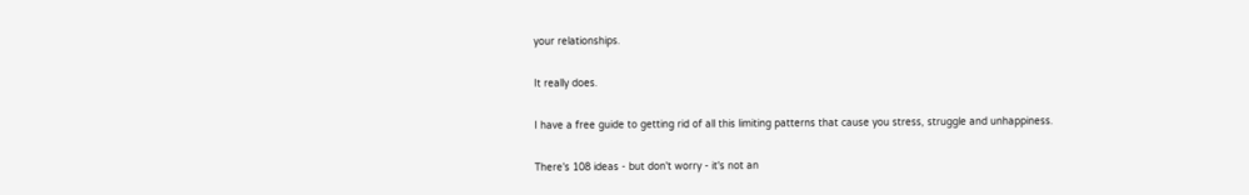your relationships.

It really does.

I have a free guide to getting rid of all this limiting patterns that cause you stress, struggle and unhappiness.

There's 108 ideas - but don't worry - it's not an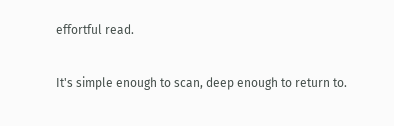effortful read.

It's simple enough to scan, deep enough to return to.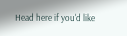Head here if you'd like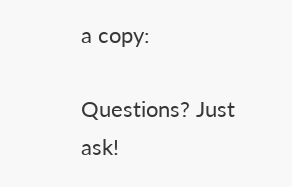a copy:

Questions? Just ask!